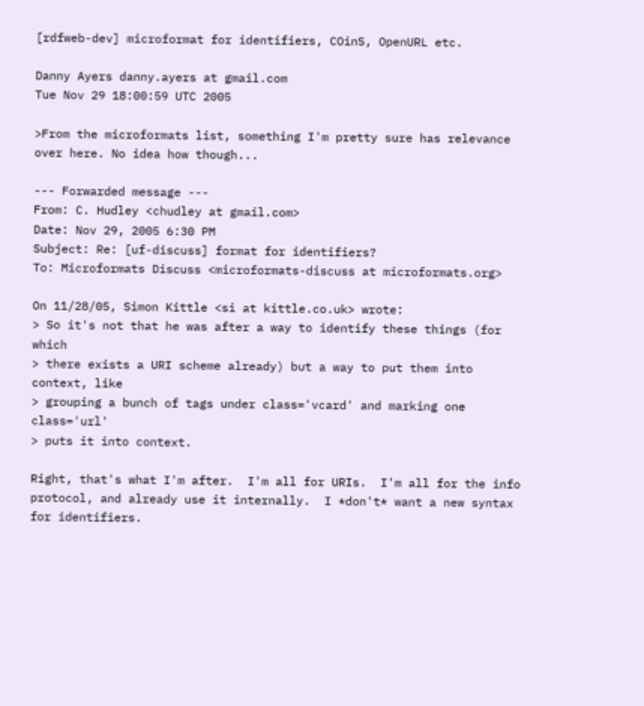[rdfweb-dev] microformat for identifiers, COinS, OpenURL etc.

Danny Ayers danny.ayers at gmail.com
Tue Nov 29 18:00:59 UTC 2005

>From the microformats list, something I'm pretty sure has relevance
over here. No idea how though...

--- Forwarded message ---
From: C. Hudley <chudley at gmail.com>
Date: Nov 29, 2005 6:30 PM
Subject: Re: [uf-discuss] format for identifiers?
To: Microformats Discuss <microformats-discuss at microformats.org>

On 11/28/05, Simon Kittle <si at kittle.co.uk> wrote:
> So it's not that he was after a way to identify these things (for which
> there exists a URI scheme already) but a way to put them into context, like
> grouping a bunch of tags under class='vcard' and marking one class='url'
> puts it into context.

Right, that's what I'm after.  I'm all for URIs.  I'm all for the info
protocol, and already use it internally.  I *don't* want a new syntax
for identifiers.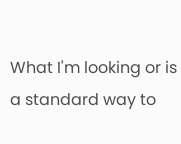What I'm looking or is a standard way to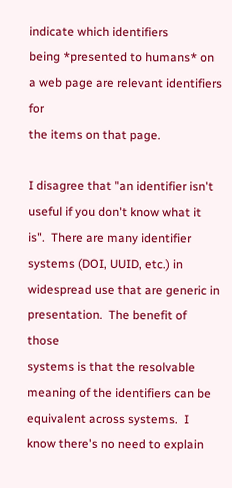indicate which identifiers
being *presented to humans* on a web page are relevant identifiers for
the items on that page.

I disagree that "an identifier isn't useful if you don't know what it
is".  There are many identifier systems (DOI, UUID, etc.) in
widespread use that are generic in presentation.  The benefit of those
systems is that the resolvable meaning of the identifiers can be
equivalent across systems.  I know there's no need to explain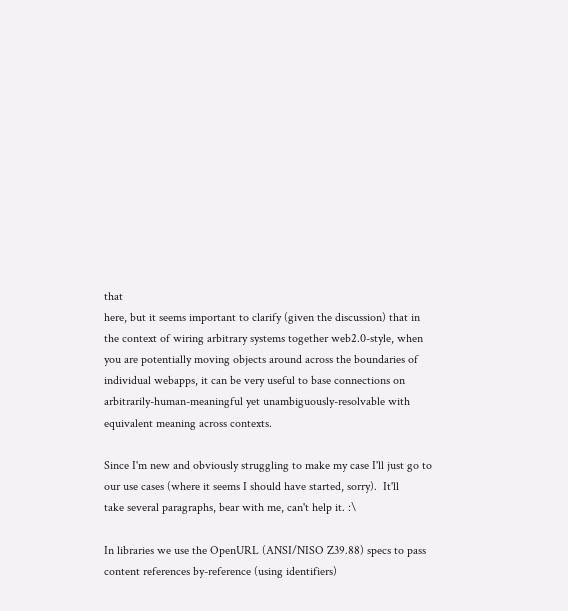that
here, but it seems important to clarify (given the discussion) that in
the context of wiring arbitrary systems together web2.0-style, when
you are potentially moving objects around across the boundaries of
individual webapps, it can be very useful to base connections on
arbitrarily-human-meaningful yet unambiguously-resolvable with
equivalent meaning across contexts.

Since I'm new and obviously struggling to make my case I'll just go to
our use cases (where it seems I should have started, sorry).  It'll
take several paragraphs, bear with me, can't help it. :\

In libraries we use the OpenURL (ANSI/NISO Z39.88) specs to pass
content references by-reference (using identifiers)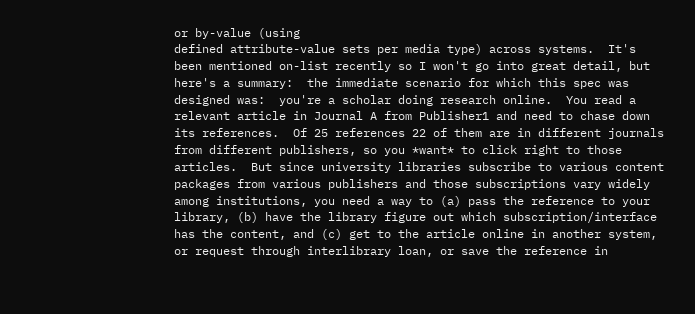or by-value (using
defined attribute-value sets per media type) across systems.  It's
been mentioned on-list recently so I won't go into great detail, but
here's a summary:  the immediate scenario for which this spec was
designed was:  you're a scholar doing research online.  You read a
relevant article in Journal A from Publisher1 and need to chase down
its references.  Of 25 references 22 of them are in different journals
from different publishers, so you *want* to click right to those
articles.  But since university libraries subscribe to various content
packages from various publishers and those subscriptions vary widely
among institutions, you need a way to (a) pass the reference to your
library, (b) have the library figure out which subscription/interface
has the content, and (c) get to the article online in another system,
or request through interlibrary loan, or save the reference in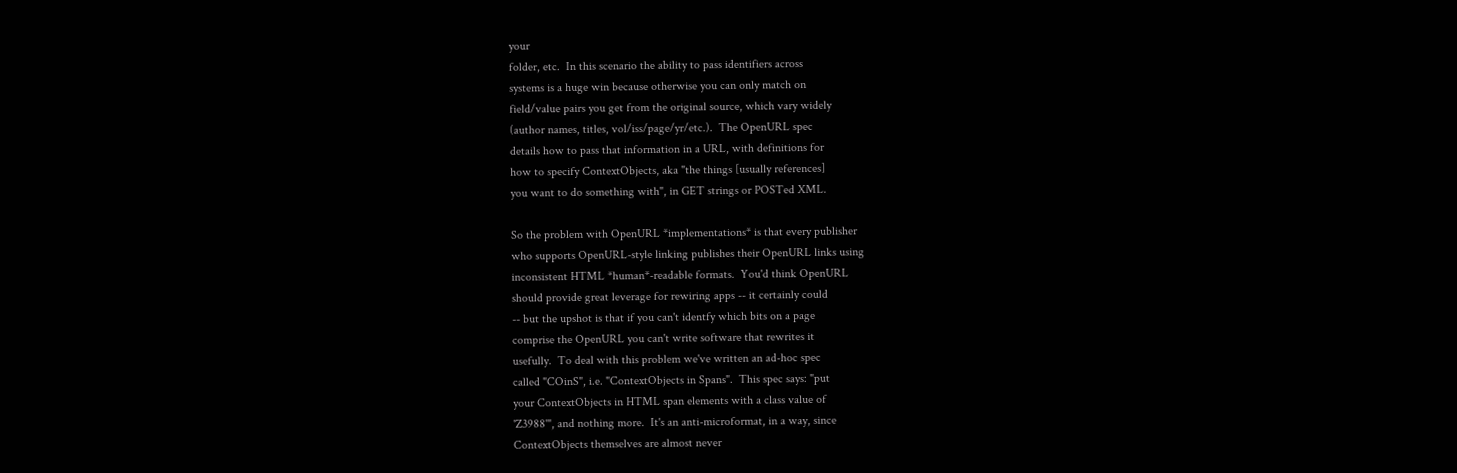your
folder, etc.  In this scenario the ability to pass identifiers across
systems is a huge win because otherwise you can only match on
field/value pairs you get from the original source, which vary widely
(author names, titles, vol/iss/page/yr/etc.).  The OpenURL spec
details how to pass that information in a URL, with definitions for
how to specify ContextObjects, aka "the things [usually references]
you want to do something with", in GET strings or POSTed XML.

So the problem with OpenURL *implementations* is that every publisher
who supports OpenURL-style linking publishes their OpenURL links using
inconsistent HTML *human*-readable formats.  You'd think OpenURL
should provide great leverage for rewiring apps -- it certainly could
-- but the upshot is that if you can't identfy which bits on a page
comprise the OpenURL you can't write software that rewrites it
usefully.  To deal with this problem we've written an ad-hoc spec
called "COinS", i.e. "ContextObjects in Spans".  This spec says: "put
your ContextObjects in HTML span elements with a class value of
'Z3988'", and nothing more.  It's an anti-microformat, in a way, since
ContextObjects themselves are almost never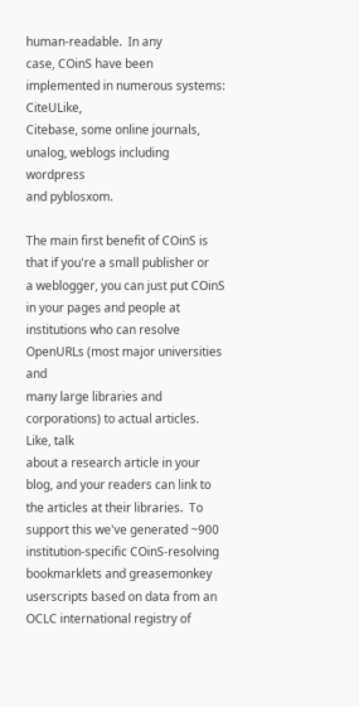human-readable.  In any
case, COinS have been implemented in numerous systems:  CiteULike,
Citebase, some online journals, unalog, weblogs including wordpress
and pyblosxom.

The main first benefit of COinS is that if you're a small publisher or
a weblogger, you can just put COinS in your pages and people at
institutions who can resolve OpenURLs (most major universities and
many large libraries and corporations) to actual articles.  Like, talk
about a research article in your blog, and your readers can link to
the articles at their libraries.  To support this we've generated ~900
institution-specific COinS-resolving bookmarklets and greasemonkey
userscripts based on data from an OCLC international registry of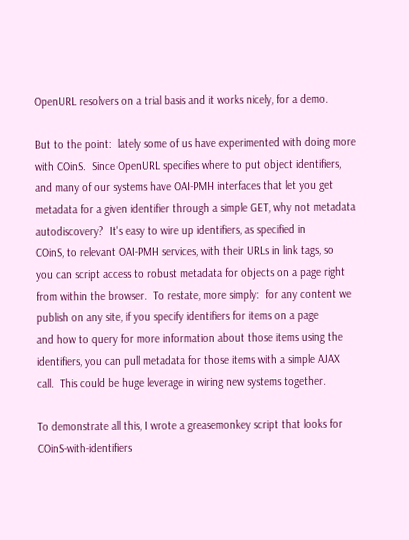OpenURL resolvers on a trial basis and it works nicely, for a demo.

But to the point:  lately some of us have experimented with doing more
with COinS.  Since OpenURL specifies where to put object identifiers,
and many of our systems have OAI-PMH interfaces that let you get
metadata for a given identifier through a simple GET, why not metadata
autodiscovery?  It's easy to wire up identifiers, as specified in
COinS, to relevant OAI-PMH services, with their URLs in link tags, so
you can script access to robust metadata for objects on a page right
from within the browser.  To restate, more simply:  for any content we
publish on any site, if you specify identifiers for items on a page
and how to query for more information about those items using the
identifiers, you can pull metadata for those items with a simple AJAX
call.  This could be huge leverage in wiring new systems together.

To demonstrate all this, I wrote a greasemonkey script that looks for
COinS-with-identifiers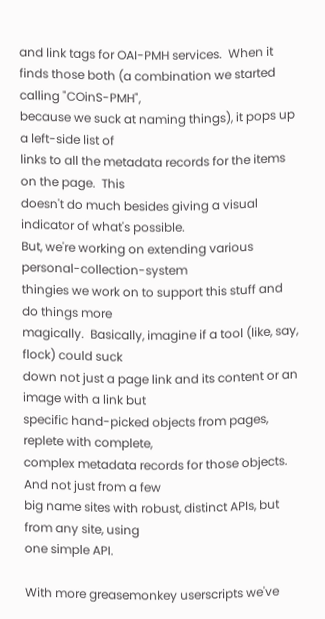and link tags for OAI-PMH services.  When it
finds those both (a combination we started calling "COinS-PMH",
because we suck at naming things), it pops up a left-side list of
links to all the metadata records for the items on the page.  This
doesn't do much besides giving a visual indicator of what's possible.
But, we're working on extending various personal-collection-system
thingies we work on to support this stuff and do things more
magically.  Basically, imagine if a tool (like, say, flock) could suck
down not just a page link and its content or an image with a link but
specific hand-picked objects from pages, replete with complete,
complex metadata records for those objects.  And not just from a few
big name sites with robust, distinct APIs, but from any site, using
one simple API.

With more greasemonkey userscripts we've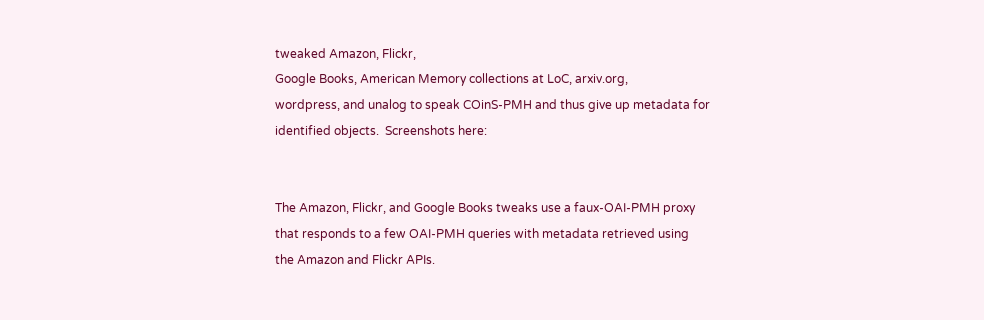tweaked Amazon, Flickr,
Google Books, American Memory collections at LoC, arxiv.org,
wordpress, and unalog to speak COinS-PMH and thus give up metadata for
identified objects.  Screenshots here:


The Amazon, Flickr, and Google Books tweaks use a faux-OAI-PMH proxy
that responds to a few OAI-PMH queries with metadata retrieved using
the Amazon and Flickr APIs.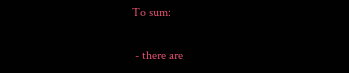To sum:

 - there are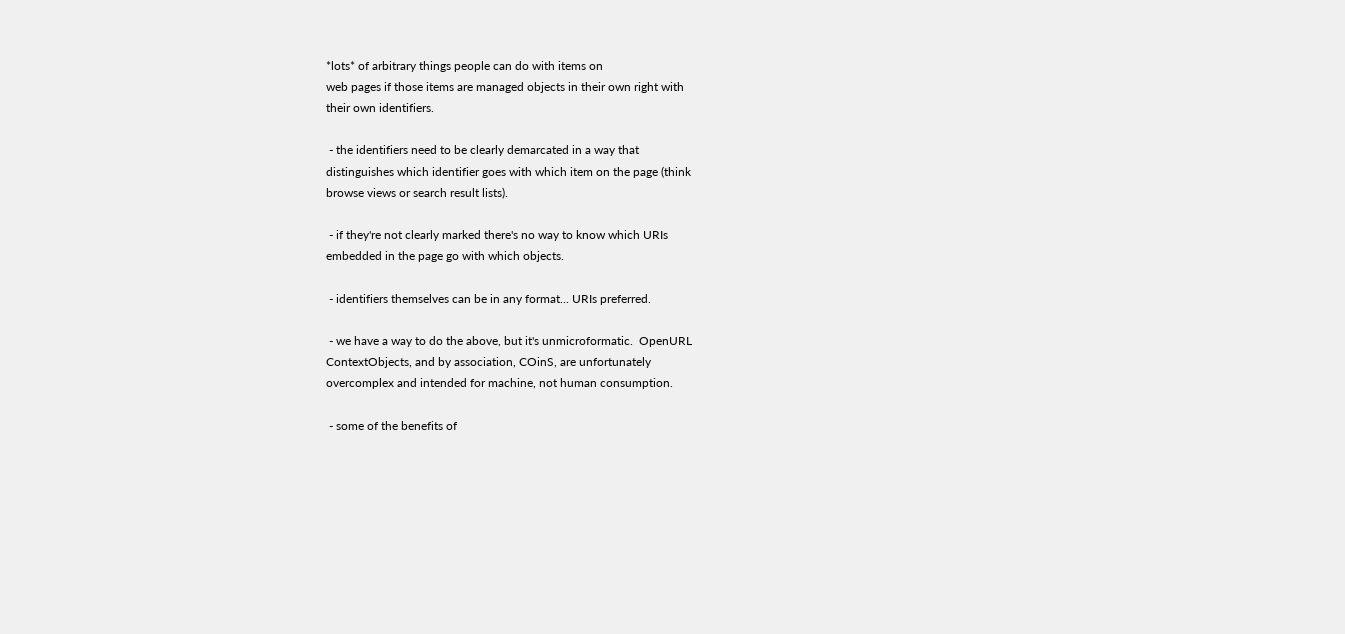*lots* of arbitrary things people can do with items on
web pages if those items are managed objects in their own right with
their own identifiers.

 - the identifiers need to be clearly demarcated in a way that
distinguishes which identifier goes with which item on the page (think
browse views or search result lists).

 - if they're not clearly marked there's no way to know which URIs
embedded in the page go with which objects.

 - identifiers themselves can be in any format... URIs preferred.

 - we have a way to do the above, but it's unmicroformatic.  OpenURL
ContextObjects, and by association, COinS, are unfortunately
overcomplex and intended for machine, not human consumption.

 - some of the benefits of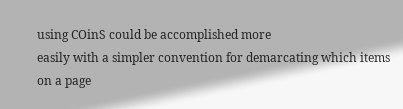using COinS could be accomplished more
easily with a simpler convention for demarcating which items on a page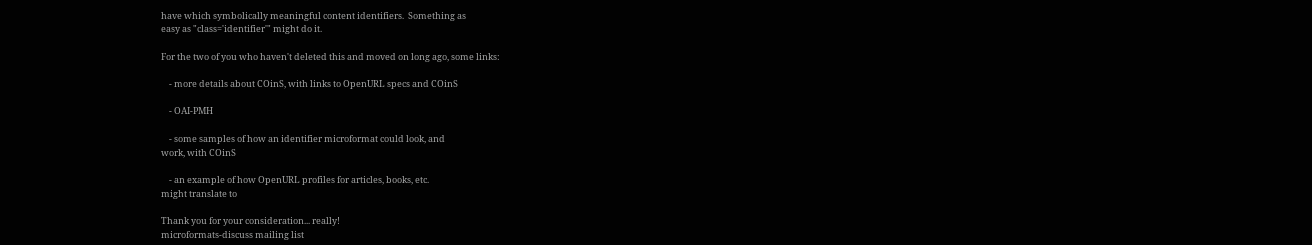have which symbolically meaningful content identifiers.  Something as
easy as "class='identifier'" might do it.

For the two of you who haven't deleted this and moved on long ago, some links:

    - more details about COinS, with links to OpenURL specs and COinS

    - OAI-PMH

    - some samples of how an identifier microformat could look, and
work, with COinS

    - an example of how OpenURL profiles for articles, books, etc.
might translate to

Thank you for your consideration... really!
microformats-discuss mailing list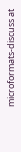microformats-discuss at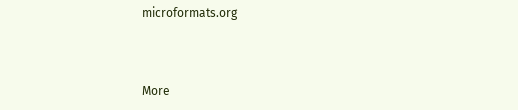microformats.org



More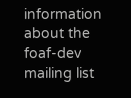information about the foaf-dev mailing list